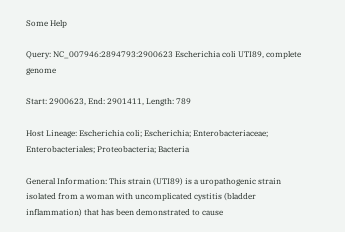Some Help

Query: NC_007946:2894793:2900623 Escherichia coli UTI89, complete genome

Start: 2900623, End: 2901411, Length: 789

Host Lineage: Escherichia coli; Escherichia; Enterobacteriaceae; Enterobacteriales; Proteobacteria; Bacteria

General Information: This strain (UTI89) is a uropathogenic strain isolated from a woman with uncomplicated cystitis (bladder inflammation) that has been demonstrated to cause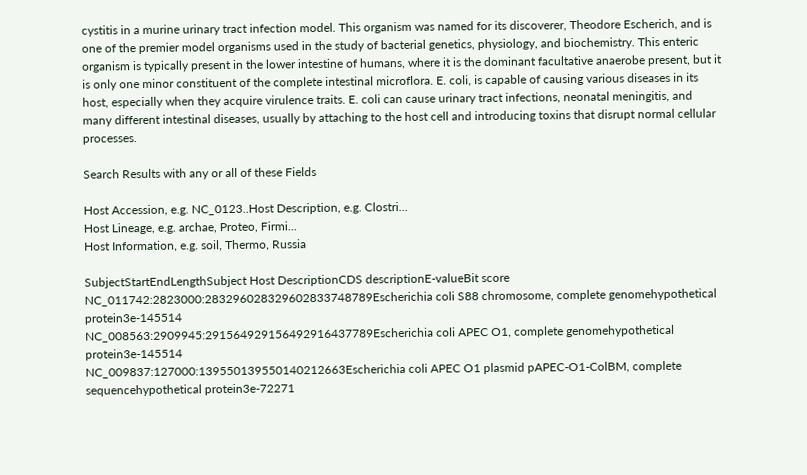cystitis in a murine urinary tract infection model. This organism was named for its discoverer, Theodore Escherich, and is one of the premier model organisms used in the study of bacterial genetics, physiology, and biochemistry. This enteric organism is typically present in the lower intestine of humans, where it is the dominant facultative anaerobe present, but it is only one minor constituent of the complete intestinal microflora. E. coli, is capable of causing various diseases in its host, especially when they acquire virulence traits. E. coli can cause urinary tract infections, neonatal meningitis, and many different intestinal diseases, usually by attaching to the host cell and introducing toxins that disrupt normal cellular processes.

Search Results with any or all of these Fields

Host Accession, e.g. NC_0123..Host Description, e.g. Clostri...
Host Lineage, e.g. archae, Proteo, Firmi...
Host Information, e.g. soil, Thermo, Russia

SubjectStartEndLengthSubject Host DescriptionCDS descriptionE-valueBit score
NC_011742:2823000:283296028329602833748789Escherichia coli S88 chromosome, complete genomehypothetical protein3e-145514
NC_008563:2909945:291564929156492916437789Escherichia coli APEC O1, complete genomehypothetical protein3e-145514
NC_009837:127000:139550139550140212663Escherichia coli APEC O1 plasmid pAPEC-O1-ColBM, complete sequencehypothetical protein3e-72271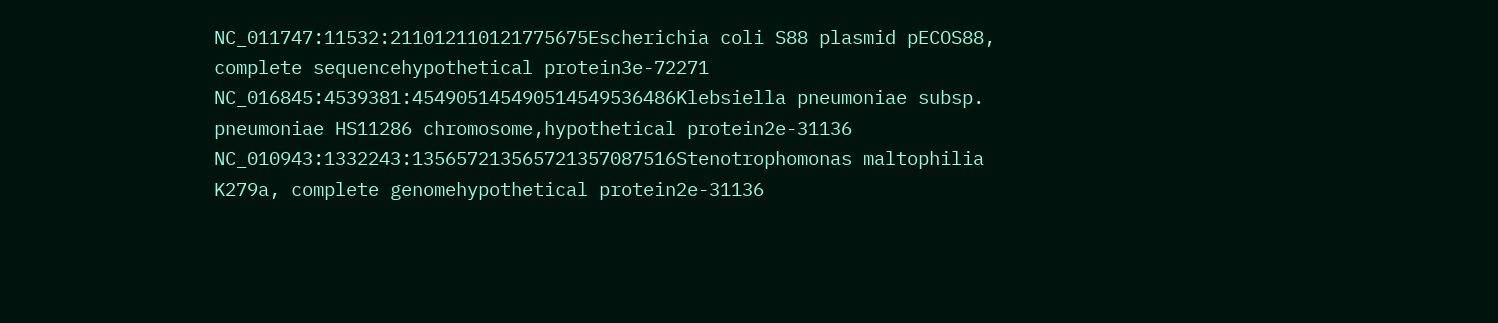NC_011747:11532:211012110121775675Escherichia coli S88 plasmid pECOS88, complete sequencehypothetical protein3e-72271
NC_016845:4539381:454905145490514549536486Klebsiella pneumoniae subsp. pneumoniae HS11286 chromosome,hypothetical protein2e-31136
NC_010943:1332243:135657213565721357087516Stenotrophomonas maltophilia K279a, complete genomehypothetical protein2e-31136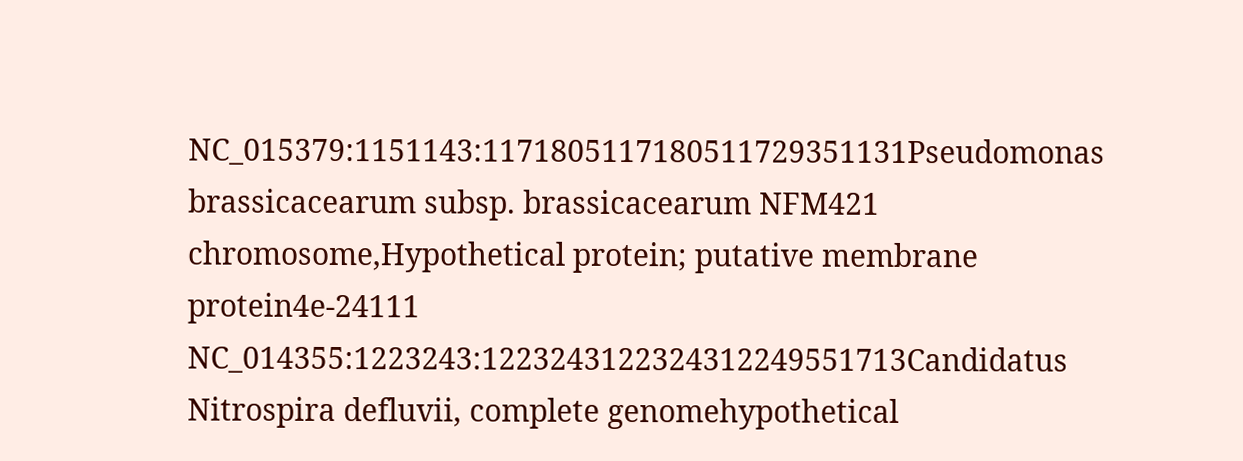NC_015379:1151143:1171805117180511729351131Pseudomonas brassicacearum subsp. brassicacearum NFM421 chromosome,Hypothetical protein; putative membrane protein4e-24111
NC_014355:1223243:1223243122324312249551713Candidatus Nitrospira defluvii, complete genomehypothetical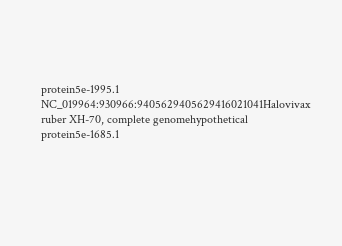protein5e-1995.1
NC_019964:930966:9405629405629416021041Halovivax ruber XH-70, complete genomehypothetical protein5e-1685.1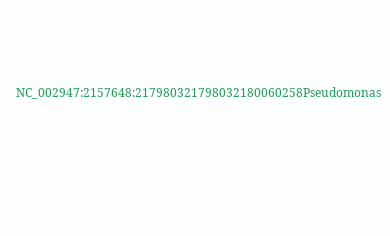NC_002947:2157648:217980321798032180060258Pseudomonas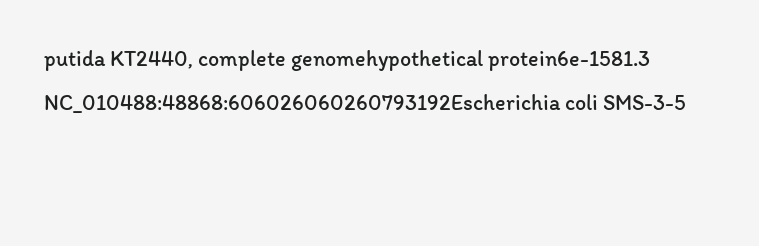putida KT2440, complete genomehypothetical protein6e-1581.3
NC_010488:48868:606026060260793192Escherichia coli SMS-3-5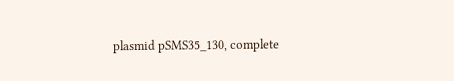plasmid pSMS35_130, complete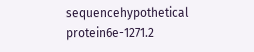sequencehypothetical protein6e-1271.2